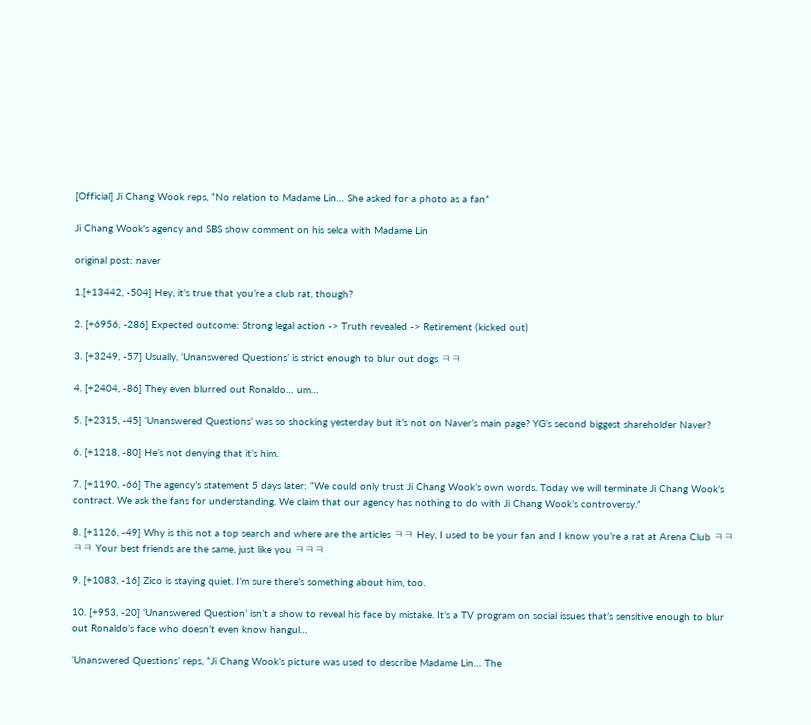[Official] Ji Chang Wook reps, “No relation to Madame Lin… She asked for a photo as a fan”

Ji Chang Wook's agency and SBS show comment on his selca with Madame Lin

original post: naver

1.[+13442, -504] Hey, it’s true that you’re a club rat, though?

2. [+6956, -286] Expected outcome: Strong legal action -> Truth revealed -> Retirement (kicked out)

3. [+3249, -57] Usually, ‘Unanswered Questions’ is strict enough to blur out dogs ㅋㅋ

4. [+2404, -86] They even blurred out Ronaldo… um…

5. [+2315, -45] ‘Unanswered Questions’ was so shocking yesterday but it’s not on Naver’s main page? YG’s second biggest shareholder Naver?

6. [+1218, -80] He’s not denying that it’s him.

7. [+1190, -66] The agency’s statement 5 days later: “We could only trust Ji Chang Wook’s own words. Today we will terminate Ji Chang Wook’s contract. We ask the fans for understanding. We claim that our agency has nothing to do with Ji Chang Wook’s controversy.”

8. [+1126, -49] Why is this not a top search and where are the articles ㅋㅋ Hey, I used to be your fan and I know you’re a rat at Arena Club ㅋㅋㅋㅋ Your best friends are the same, just like you ㅋㅋㅋ

9. [+1083, -16] Zico is staying quiet. I’m sure there’s something about him, too.

10. [+953, -20] ‘Unanswered Question’ isn’t a show to reveal his face by mistake. It’s a TV program on social issues that’s sensitive enough to blur out Ronaldo’s face who doesn’t even know hangul…

‘Unanswered Questions’ reps, “Ji Chang Wook’s picture was used to describe Madame Lin… The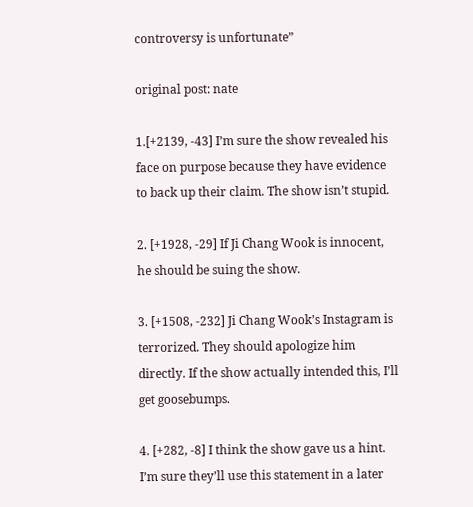controversy is unfortunate”

original post: nate

1.[+2139, -43] I’m sure the show revealed his face on purpose because they have evidence to back up their claim. The show isn’t stupid.

2. [+1928, -29] If Ji Chang Wook is innocent, he should be suing the show.

3. [+1508, -232] Ji Chang Wook’s Instagram is terrorized. They should apologize him directly. If the show actually intended this, I’ll get goosebumps.

4. [+282, -8] I think the show gave us a hint. I’m sure they’ll use this statement in a later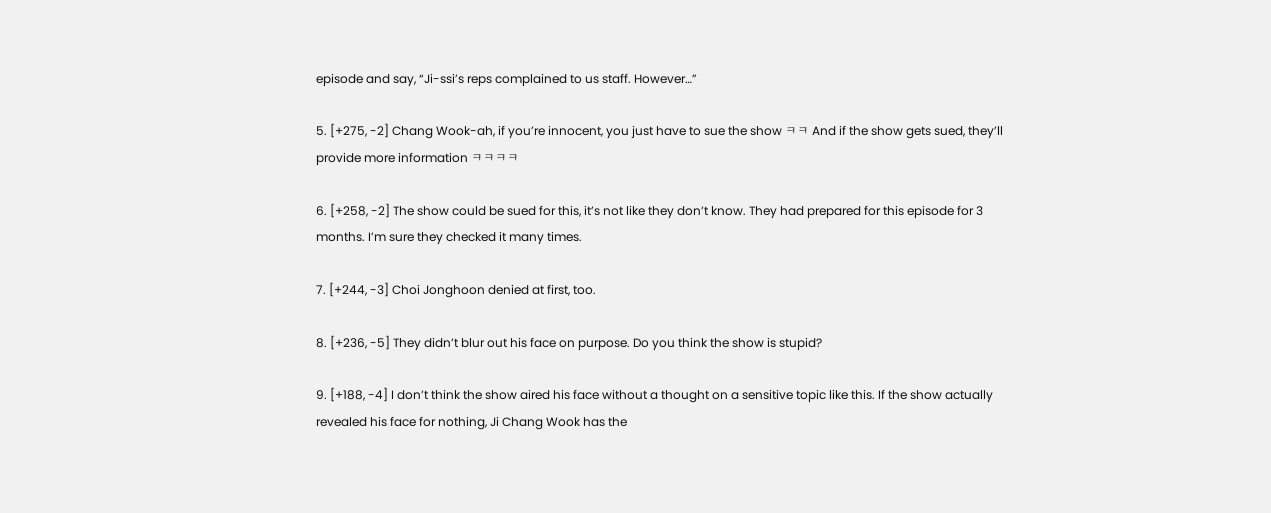episode and say, “Ji-ssi’s reps complained to us staff. However…”

5. [+275, -2] Chang Wook-ah, if you’re innocent, you just have to sue the show ㅋㅋ And if the show gets sued, they’ll provide more information ㅋㅋㅋㅋ

6. [+258, -2] The show could be sued for this, it’s not like they don’t know. They had prepared for this episode for 3 months. I’m sure they checked it many times.

7. [+244, -3] Choi Jonghoon denied at first, too.

8. [+236, -5] They didn’t blur out his face on purpose. Do you think the show is stupid?

9. [+188, -4] I don’t think the show aired his face without a thought on a sensitive topic like this. If the show actually revealed his face for nothing, Ji Chang Wook has the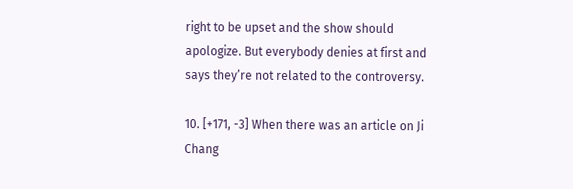right to be upset and the show should apologize. But everybody denies at first and says they’re not related to the controversy.

10. [+171, -3] When there was an article on Ji Chang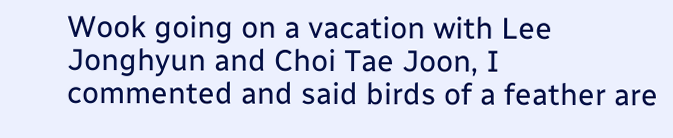Wook going on a vacation with Lee Jonghyun and Choi Tae Joon, I commented and said birds of a feather are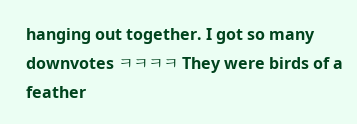hanging out together. I got so many downvotes ㅋㅋㅋㅋ They were birds of a feather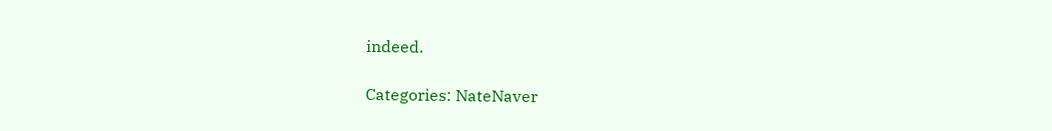indeed.

Categories: NateNaver